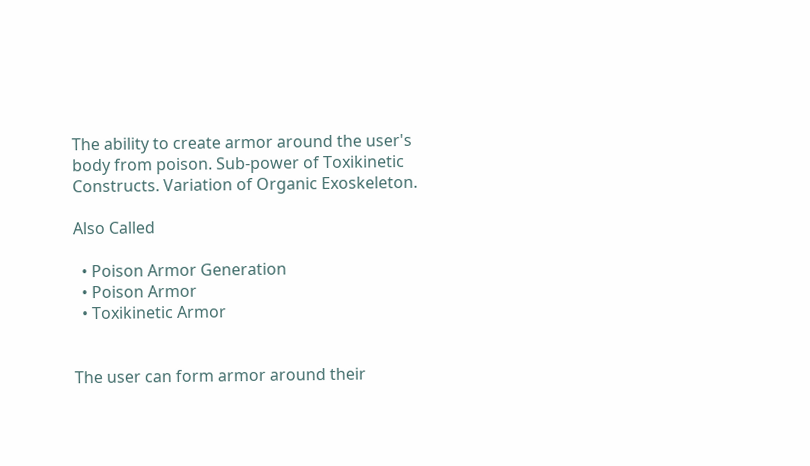The ability to create armor around the user's body from poison. Sub-power of Toxikinetic Constructs. Variation of Organic Exoskeleton.

Also Called

  • Poison Armor Generation
  • Poison Armor
  • Toxikinetic Armor


The user can form armor around their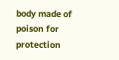body made of poison for protection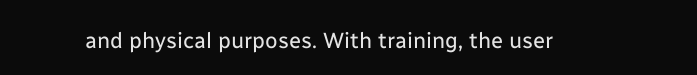and physical purposes. With training, the user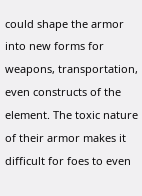could shape the armor into new forms for weapons, transportation, even constructs of the element. The toxic nature of their armor makes it difficult for foes to even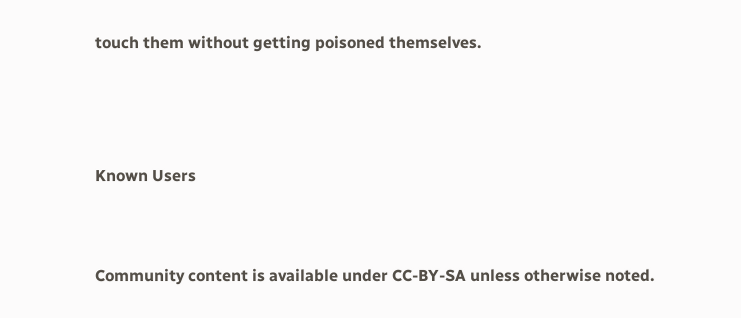touch them without getting poisoned themselves.



Known Users


Community content is available under CC-BY-SA unless otherwise noted.